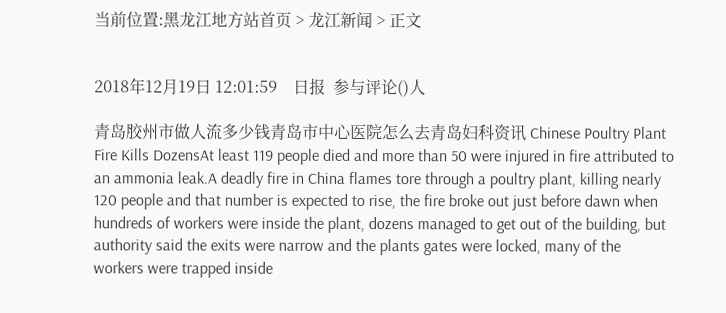当前位置:黑龙江地方站首页 > 龙江新闻 > 正文


2018年12月19日 12:01:59    日报  参与评论()人

青岛胶州市做人流多少钱青岛市中心医院怎么去青岛妇科资讯 Chinese Poultry Plant Fire Kills DozensAt least 119 people died and more than 50 were injured in fire attributed to an ammonia leak.A deadly fire in China flames tore through a poultry plant, killing nearly 120 people and that number is expected to rise, the fire broke out just before dawn when hundreds of workers were inside the plant, dozens managed to get out of the building, but authority said the exits were narrow and the plants gates were locked, many of the workers were trapped inside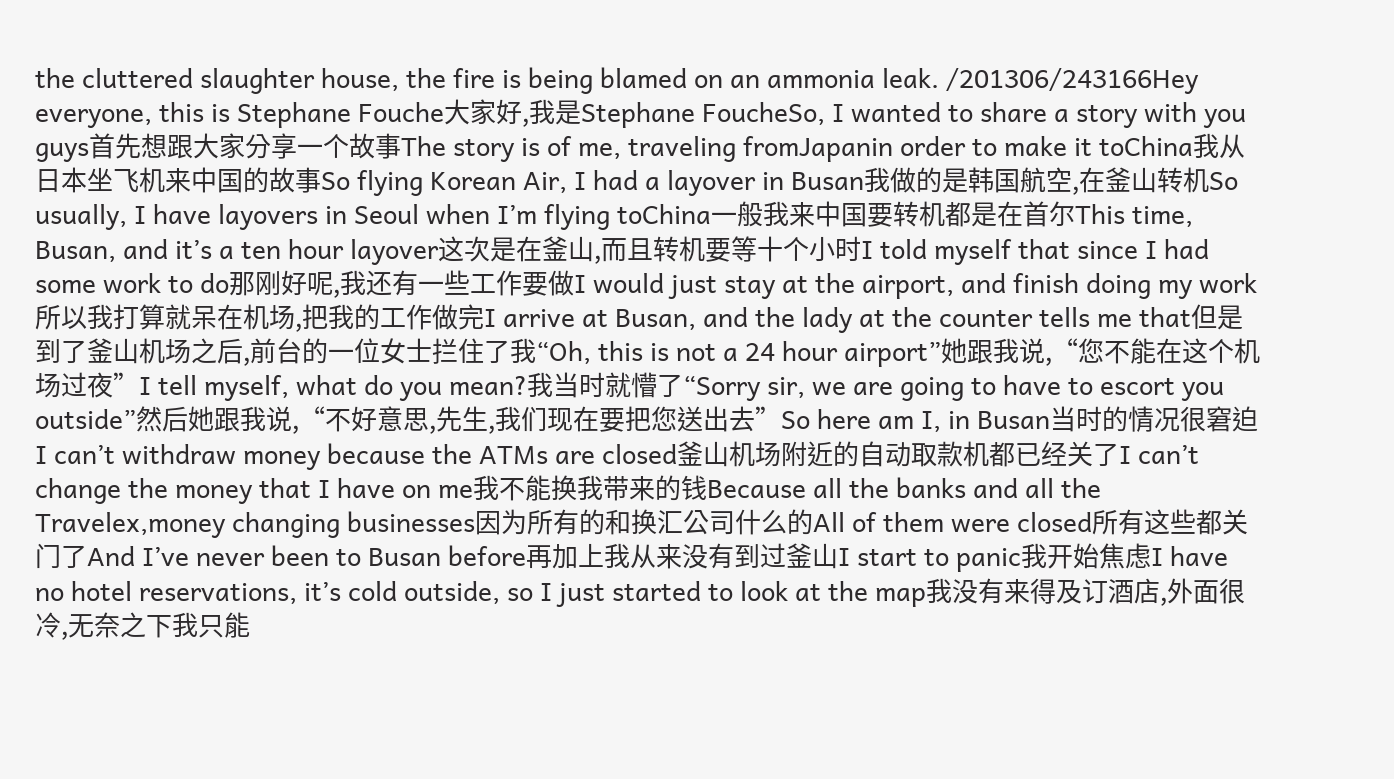the cluttered slaughter house, the fire is being blamed on an ammonia leak. /201306/243166Hey everyone, this is Stephane Fouche大家好,我是Stephane FoucheSo, I wanted to share a story with you guys首先想跟大家分享一个故事The story is of me, traveling fromJapanin order to make it toChina我从日本坐飞机来中国的故事So flying Korean Air, I had a layover in Busan我做的是韩国航空,在釜山转机So usually, I have layovers in Seoul when I’m flying toChina一般我来中国要转机都是在首尔This time, Busan, and it’s a ten hour layover这次是在釜山,而且转机要等十个小时I told myself that since I had some work to do那刚好呢,我还有一些工作要做I would just stay at the airport, and finish doing my work所以我打算就呆在机场,把我的工作做完I arrive at Busan, and the lady at the counter tells me that但是到了釜山机场之后,前台的一位女士拦住了我“Oh, this is not a 24 hour airport”她跟我说,“您不能在这个机场过夜”I tell myself, what do you mean?我当时就懵了“Sorry sir, we are going to have to escort you outside”然后她跟我说,“不好意思,先生,我们现在要把您送出去”So here am I, in Busan当时的情况很窘迫I can’t withdraw money because the ATMs are closed釜山机场附近的自动取款机都已经关了I can’t change the money that I have on me我不能换我带来的钱Because all the banks and all the Travelex,money changing businesses因为所有的和换汇公司什么的All of them were closed所有这些都关门了And I’ve never been to Busan before再加上我从来没有到过釜山I start to panic我开始焦虑I have no hotel reservations, it’s cold outside, so I just started to look at the map我没有来得及订酒店,外面很冷,无奈之下我只能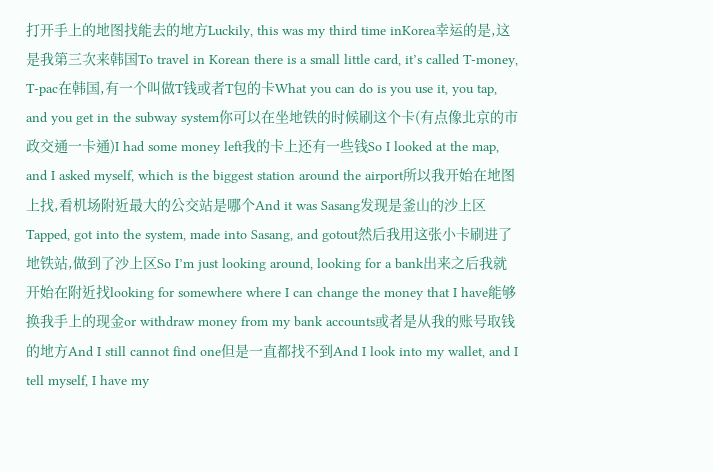打开手上的地图找能去的地方Luckily, this was my third time inKorea幸运的是,这是我第三次来韩国To travel in Korean there is a small little card, it’s called T-money, T-pac在韩国,有一个叫做T钱或者T包的卡What you can do is you use it, you tap, and you get in the subway system你可以在坐地铁的时候刷这个卡(有点像北京的市政交通一卡通)I had some money left我的卡上还有一些钱So I looked at the map, and I asked myself, which is the biggest station around the airport所以我开始在地图上找,看机场附近最大的公交站是哪个And it was Sasang发现是釜山的沙上区Tapped, got into the system, made into Sasang, and gotout然后我用这张小卡刷进了地铁站,做到了沙上区So I’m just looking around, looking for a bank出来之后我就开始在附近找looking for somewhere where I can change the money that I have能够换我手上的现金or withdraw money from my bank accounts或者是从我的账号取钱的地方And I still cannot find one但是一直都找不到And I look into my wallet, and I tell myself, I have my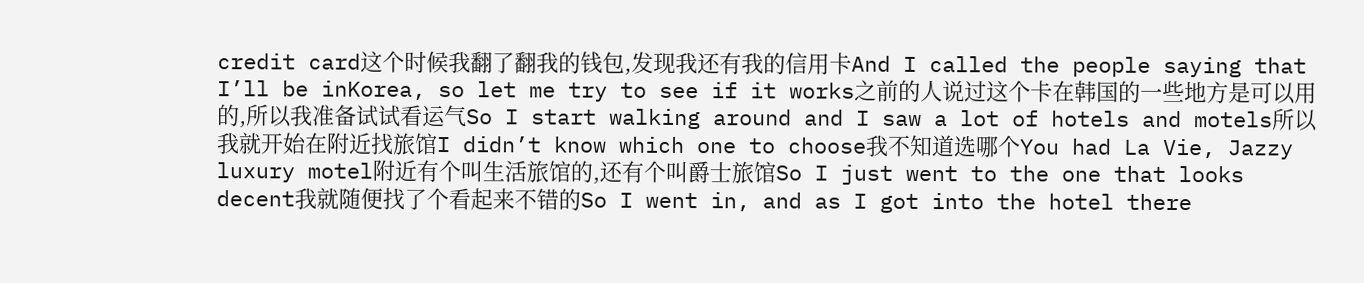credit card这个时候我翻了翻我的钱包,发现我还有我的信用卡And I called the people saying that I’ll be inKorea, so let me try to see if it works之前的人说过这个卡在韩国的一些地方是可以用的,所以我准备试试看运气So I start walking around and I saw a lot of hotels and motels所以我就开始在附近找旅馆I didn’t know which one to choose我不知道选哪个You had La Vie, Jazzy luxury motel附近有个叫生活旅馆的,还有个叫爵士旅馆So I just went to the one that looks decent我就随便找了个看起来不错的So I went in, and as I got into the hotel there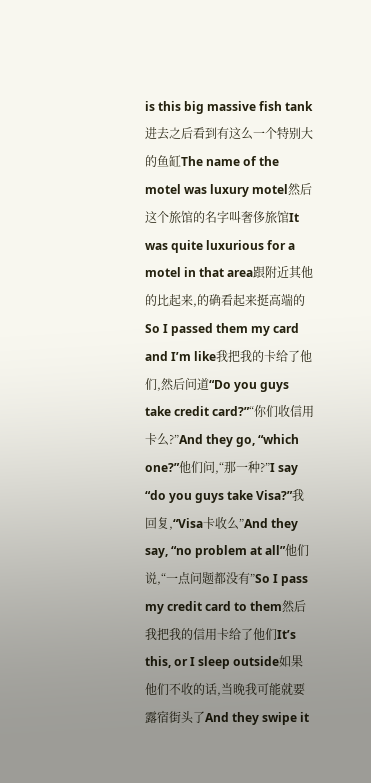is this big massive fish tank进去之后看到有这么一个特别大的鱼缸The name of the motel was luxury motel然后这个旅馆的名字叫奢侈旅馆It was quite luxurious for a motel in that area跟附近其他的比起来,的确看起来挺高端的So I passed them my card and I’m like我把我的卡给了他们,然后问道“Do you guys take credit card?”“你们收信用卡么?”And they go, “which one?”他们问,“那一种?”I say “do you guys take Visa?”我回复,“Visa卡收么”And they say, “no problem at all”他们说,“一点问题都没有”So I pass my credit card to them然后我把我的信用卡给了他们It’s this, or I sleep outside如果他们不收的话,当晚我可能就要露宿街头了And they swipe it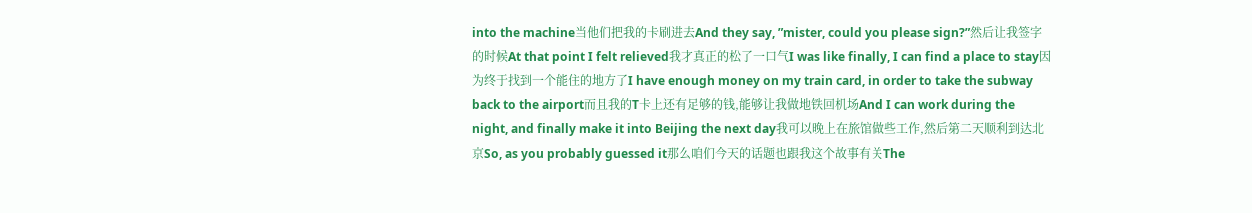into the machine当他们把我的卡刷进去And they say, ”mister, could you please sign?”然后让我签字的时候At that point I felt relieved我才真正的松了一口气I was like finally, I can find a place to stay因为终于找到一个能住的地方了I have enough money on my train card, in order to take the subway back to the airport而且我的T卡上还有足够的钱,能够让我做地铁回机场And I can work during the night, and finally make it into Beijing the next day我可以晚上在旅馆做些工作,然后第二天顺利到达北京So, as you probably guessed it那么咱们今天的话题也跟我这个故事有关The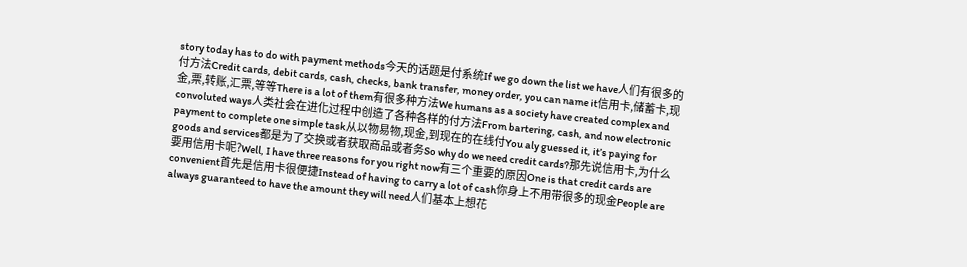story today has to do with payment methods今天的话题是付系统If we go down the list we have人们有很多的付方法Credit cards, debit cards, cash, checks, bank transfer, money order, you can name it信用卡,储蓄卡,现金,票,转账,汇票,等等There is a lot of them有很多种方法We humans as a society have created complex and convoluted ways人类社会在进化过程中创造了各种各样的付方法From bartering, cash, and now electronic payment to complete one simple task从以物易物,现金,到现在的在线付You aly guessed it, it’s paying for goods and services都是为了交换或者获取商品或者务So why do we need credit cards?那先说信用卡,为什么要用信用卡呢?Well, I have three reasons for you right now有三个重要的原因One is that credit cards are convenient首先是信用卡很便捷Instead of having to carry a lot of cash你身上不用带很多的现金People are always guaranteed to have the amount they will need人们基本上想花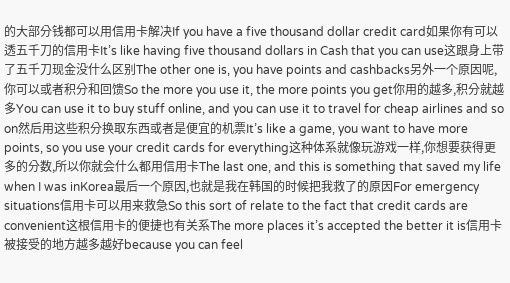的大部分钱都可以用信用卡解决If you have a five thousand dollar credit card如果你有可以透五千刀的信用卡It’s like having five thousand dollars in Cash that you can use这跟身上带了五千刀现金没什么区别The other one is, you have points and cashbacks另外一个原因呢,你可以或者积分和回馈So the more you use it, the more points you get你用的越多,积分就越多You can use it to buy stuff online, and you can use it to travel for cheap airlines and so on然后用这些积分换取东西或者是便宜的机票It’s like a game, you want to have more points, so you use your credit cards for everything这种体系就像玩游戏一样,你想要获得更多的分数,所以你就会什么都用信用卡The last one, and this is something that saved my life when I was inKorea最后一个原因,也就是我在韩国的时候把我救了的原因For emergency situations信用卡可以用来救急So this sort of relate to the fact that credit cards are convenient这根信用卡的便捷也有关系The more places it’s accepted the better it is信用卡被接受的地方越多越好because you can feel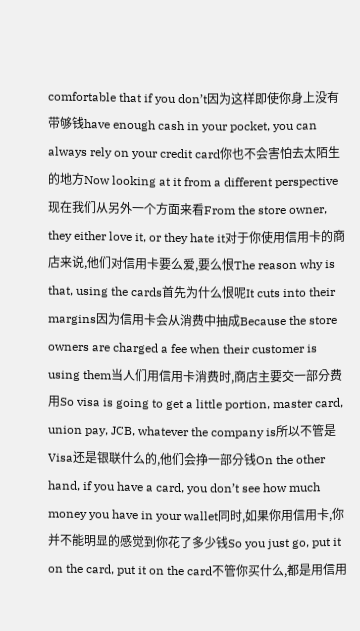comfortable that if you don’t因为这样即使你身上没有带够钱have enough cash in your pocket, you can always rely on your credit card你也不会害怕去太陌生的地方Now looking at it from a different perspective现在我们从另外一个方面来看From the store owner, they either love it, or they hate it对于你使用信用卡的商店来说,他们对信用卡要么爱,要么恨The reason why is that, using the cards首先为什么恨呢It cuts into their margins因为信用卡会从消费中抽成Because the store owners are charged a fee when their customer is using them当人们用信用卡消费时,商店主要交一部分费用So visa is going to get a little portion, master card, union pay, JCB, whatever the company is所以不管是Visa还是银联什么的,他们会挣一部分钱On the other hand, if you have a card, you don’t see how much money you have in your wallet同时,如果你用信用卡,你并不能明显的感觉到你花了多少钱So you just go, put it on the card, put it on the card不管你买什么,都是用信用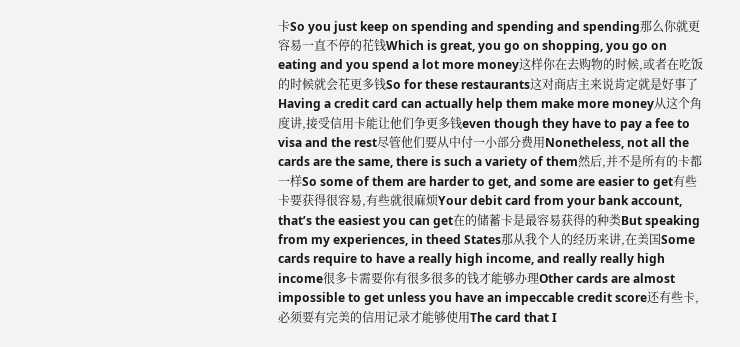卡So you just keep on spending and spending and spending那么你就更容易一直不停的花钱Which is great, you go on shopping, you go on eating and you spend a lot more money这样你在去购物的时候,或者在吃饭的时候就会花更多钱So for these restaurants这对商店主来说肯定就是好事了Having a credit card can actually help them make more money从这个角度讲,接受信用卡能让他们争更多钱even though they have to pay a fee to visa and the rest尽管他们要从中付一小部分费用Nonetheless, not all the cards are the same, there is such a variety of them然后,并不是所有的卡都一样So some of them are harder to get, and some are easier to get有些卡要获得很容易,有些就很麻烦Your debit card from your bank account, that’s the easiest you can get在的储蓄卡是最容易获得的种类But speaking from my experiences, in theed States那从我个人的经历来讲,在美国Some cards require to have a really high income, and really really high income很多卡需要你有很多很多的钱才能够办理Other cards are almost impossible to get unless you have an impeccable credit score还有些卡,必须要有完美的信用记录才能够使用The card that I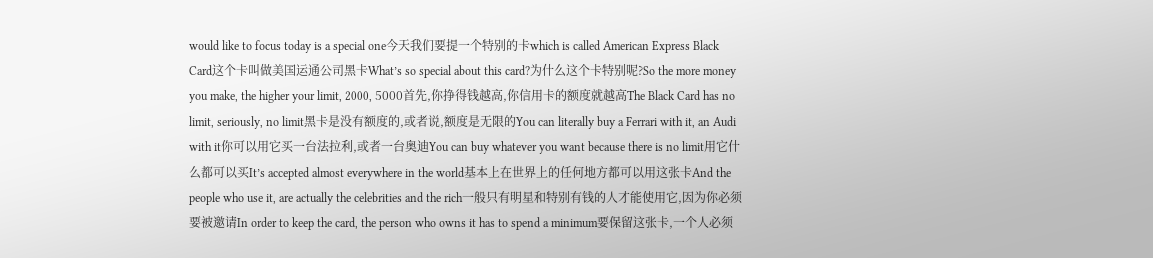would like to focus today is a special one今天我们要提一个特别的卡which is called American Express Black Card这个卡叫做美国运通公司黑卡What’s so special about this card?为什么这个卡特别呢?So the more money you make, the higher your limit, 2000, 5000首先,你挣得钱越高,你信用卡的额度就越高The Black Card has no limit, seriously, no limit黑卡是没有额度的,或者说,额度是无限的You can literally buy a Ferrari with it, an Audi with it你可以用它买一台法拉利,或者一台奥迪You can buy whatever you want because there is no limit用它什么都可以买It’s accepted almost everywhere in the world基本上在世界上的任何地方都可以用这张卡And the people who use it, are actually the celebrities and the rich一般只有明星和特别有钱的人才能使用它,因为你必须要被邀请In order to keep the card, the person who owns it has to spend a minimum要保留这张卡,一个人必须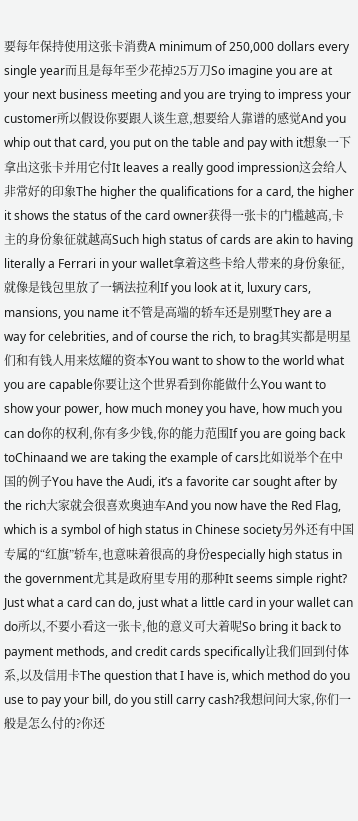要每年保持使用这张卡消费A minimum of 250,000 dollars every single year而且是每年至少花掉25万刀So imagine you are at your next business meeting and you are trying to impress your customer所以假设你要跟人谈生意,想要给人靠谱的感觉And you whip out that card, you put on the table and pay with it想象一下拿出这张卡并用它付It leaves a really good impression这会给人非常好的印象The higher the qualifications for a card, the higher it shows the status of the card owner获得一张卡的门槛越高,卡主的身份象征就越高Such high status of cards are akin to having literally a Ferrari in your wallet拿着这些卡给人带来的身份象征,就像是钱包里放了一辆法拉利If you look at it, luxury cars, mansions, you name it不管是高端的轿车还是别墅They are a way for celebrities, and of course the rich, to brag其实都是明星们和有钱人用来炫耀的资本You want to show to the world what you are capable你要让这个世界看到你能做什么You want to show your power, how much money you have, how much you can do你的权利,你有多少钱,你的能力范围If you are going back toChinaand we are taking the example of cars比如说举个在中国的例子You have the Audi, it’s a favorite car sought after by the rich大家就会很喜欢奥迪车And you now have the Red Flag, which is a symbol of high status in Chinese society另外还有中国专属的“红旗”轿车,也意味着很高的身份especially high status in the government尤其是政府里专用的那种It seems simple right? Just what a card can do, just what a little card in your wallet can do所以,不要小看这一张卡,他的意义可大着呢So bring it back to payment methods, and credit cards specifically让我们回到付体系,以及信用卡The question that I have is, which method do you use to pay your bill, do you still carry cash?我想问问大家,你们一般是怎么付的?你还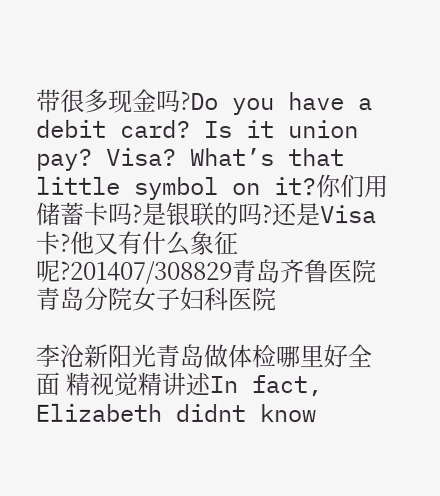带很多现金吗?Do you have a debit card? Is it union pay? Visa? What’s that little symbol on it?你们用储蓄卡吗?是银联的吗?还是Visa卡?他又有什么象征呢?201407/308829青岛齐鲁医院青岛分院女子妇科医院

李沧新阳光青岛做体检哪里好全面 精视觉精讲述In fact, Elizabeth didnt know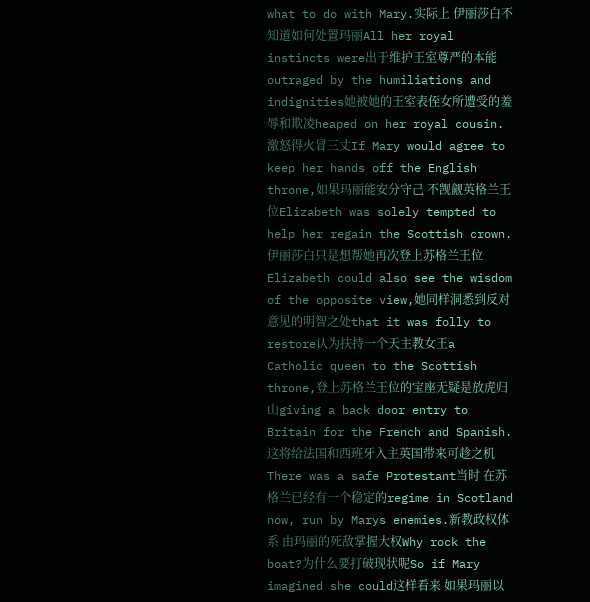what to do with Mary.实际上 伊丽莎白不知道如何处置玛丽All her royal instincts were出于维护王室尊严的本能outraged by the humiliations and indignities她被她的王室表侄女所遭受的羞辱和欺凌heaped on her royal cousin. 激怒得火冒三丈If Mary would agree to keep her hands off the English throne,如果玛丽能安分守己 不觊觎英格兰王位Elizabeth was solely tempted to help her regain the Scottish crown.伊丽莎白只是想帮她再次登上苏格兰王位Elizabeth could also see the wisdom of the opposite view,她同样洞悉到反对意见的明智之处that it was folly to restore认为扶持一个天主教女王a Catholic queen to the Scottish throne,登上苏格兰王位的宝座无疑是放虎归山giving a back door entry to Britain for the French and Spanish.这将给法国和西班牙入主英国带来可趁之机There was a safe Protestant当时 在苏格兰已经有一个稳定的regime in Scotland now, run by Marys enemies.新教政权体系 由玛丽的死敌掌握大权Why rock the boat?为什么要打破现状呢So if Mary imagined she could这样看来 如果玛丽以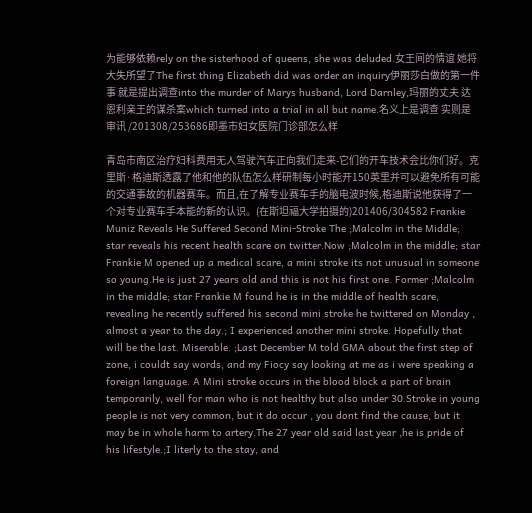为能够依赖rely on the sisterhood of queens, she was deluded.女王间的情谊 她将大失所望了The first thing Elizabeth did was order an inquiry伊丽莎白做的第一件事 就是提出调查into the murder of Marys husband, Lord Darnley,玛丽的丈夫 达恩利亲王的谋杀案which turned into a trial in all but name.名义上是调查 实则是审讯 /201308/253686即墨市妇女医院门诊部怎么样

青岛市南区治疗妇科费用无人驾驶汽车正向我们走来-它们的开车技术会比你们好。克里斯·格迪斯透露了他和他的队伍怎么样研制每小时能开150英里并可以避免所有可能的交通事故的机器赛车。而且,在了解专业赛车手的脑电波时候,格迪斯说他获得了一个对专业赛车手本能的新的认识。(在斯坦福大学拍摄的)201406/304582 Frankie Muniz Reveals He Suffered Second Mini-Stroke The ;Malcolm in the Middle; star reveals his recent health scare on twitter.Now ;Malcolm in the middle; star Frankie M opened up a medical scare, a mini stroke its not unusual in someone so young.He is just 27 years old and this is not his first one. Former ;Malcolm in the middle; star Frankie M found he is in the middle of health scare, revealing he recently suffered his second mini stroke he twittered on Monday , almost a year to the day.; I experienced another mini stroke. Hopefully that will be the last. Miserable. ;Last December M told GMA about the first step of zone, i couldt say words, and my Fiocy say looking at me as i were speaking a foreign language. A Mini stroke occurs in the blood block a part of brain temporarily, well for man who is not healthy but also under 30.Stroke in young people is not very common, but it do occur , you dont find the cause, but it may be in whole harm to artery.The 27 year old said last year ,he is pride of his lifestyle.;I literly to the stay, and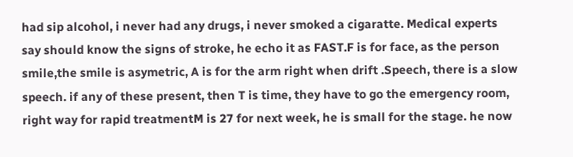had sip alcohol, i never had any drugs, i never smoked a cigaratte. Medical experts say should know the signs of stroke, he echo it as FAST.F is for face, as the person smile,the smile is asymetric, A is for the arm right when drift .Speech, there is a slow speech. if any of these present, then T is time, they have to go the emergency room, right way for rapid treatmentM is 27 for next week, he is small for the stage. he now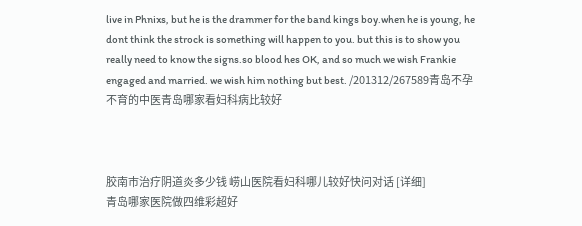live in Phnixs, but he is the drammer for the band kings boy.when he is young, he dont think the strock is something will happen to you. but this is to show you really need to know the signs.so blood hes OK, and so much we wish Frankie engaged and married. we wish him nothing but best. /201312/267589青岛不孕不育的中医青岛哪家看妇科病比较好



胶南市治疗阴道炎多少钱 崂山医院看妇科哪儿较好快问对话 [详细]
青岛哪家医院做四维彩超好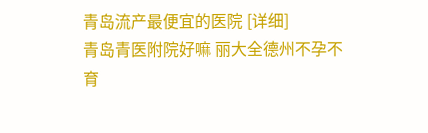青岛流产最便宜的医院 [详细]
青岛青医附院好嘛 丽大全德州不孕不育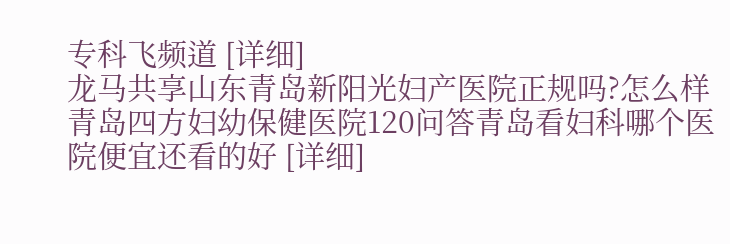专科飞频道 [详细]
龙马共享山东青岛新阳光妇产医院正规吗?怎么样 青岛四方妇幼保健医院120问答青岛看妇科哪个医院便宜还看的好 [详细]